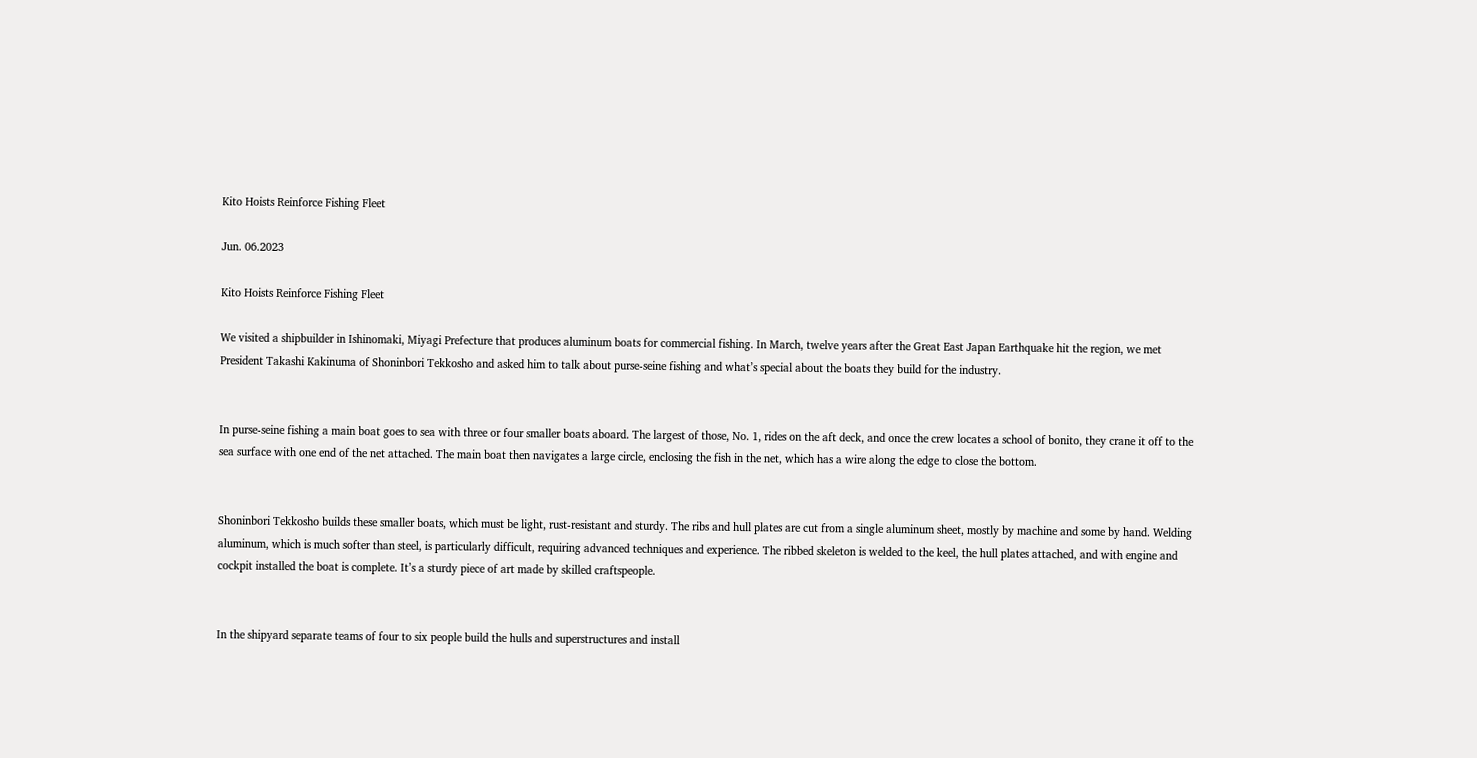Kito Hoists Reinforce Fishing Fleet

Jun. 06.2023

Kito Hoists Reinforce Fishing Fleet

We visited a shipbuilder in Ishinomaki, Miyagi Prefecture that produces aluminum boats for commercial fishing. In March, twelve years after the Great East Japan Earthquake hit the region, we met President Takashi Kakinuma of Shoninbori Tekkosho and asked him to talk about purse-seine fishing and what’s special about the boats they build for the industry.


In purse-seine fishing a main boat goes to sea with three or four smaller boats aboard. The largest of those, No. 1, rides on the aft deck, and once the crew locates a school of bonito, they crane it off to the sea surface with one end of the net attached. The main boat then navigates a large circle, enclosing the fish in the net, which has a wire along the edge to close the bottom.


Shoninbori Tekkosho builds these smaller boats, which must be light, rust-resistant and sturdy. The ribs and hull plates are cut from a single aluminum sheet, mostly by machine and some by hand. Welding aluminum, which is much softer than steel, is particularly difficult, requiring advanced techniques and experience. The ribbed skeleton is welded to the keel, the hull plates attached, and with engine and cockpit installed the boat is complete. It’s a sturdy piece of art made by skilled craftspeople.


In the shipyard separate teams of four to six people build the hulls and superstructures and install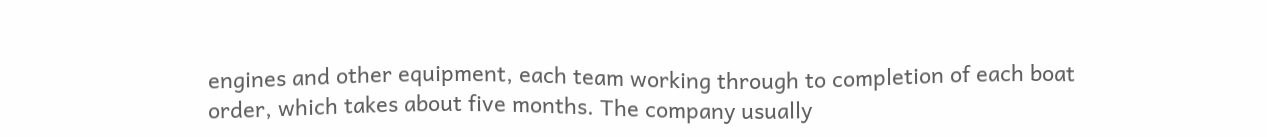engines and other equipment, each team working through to completion of each boat order, which takes about five months. The company usually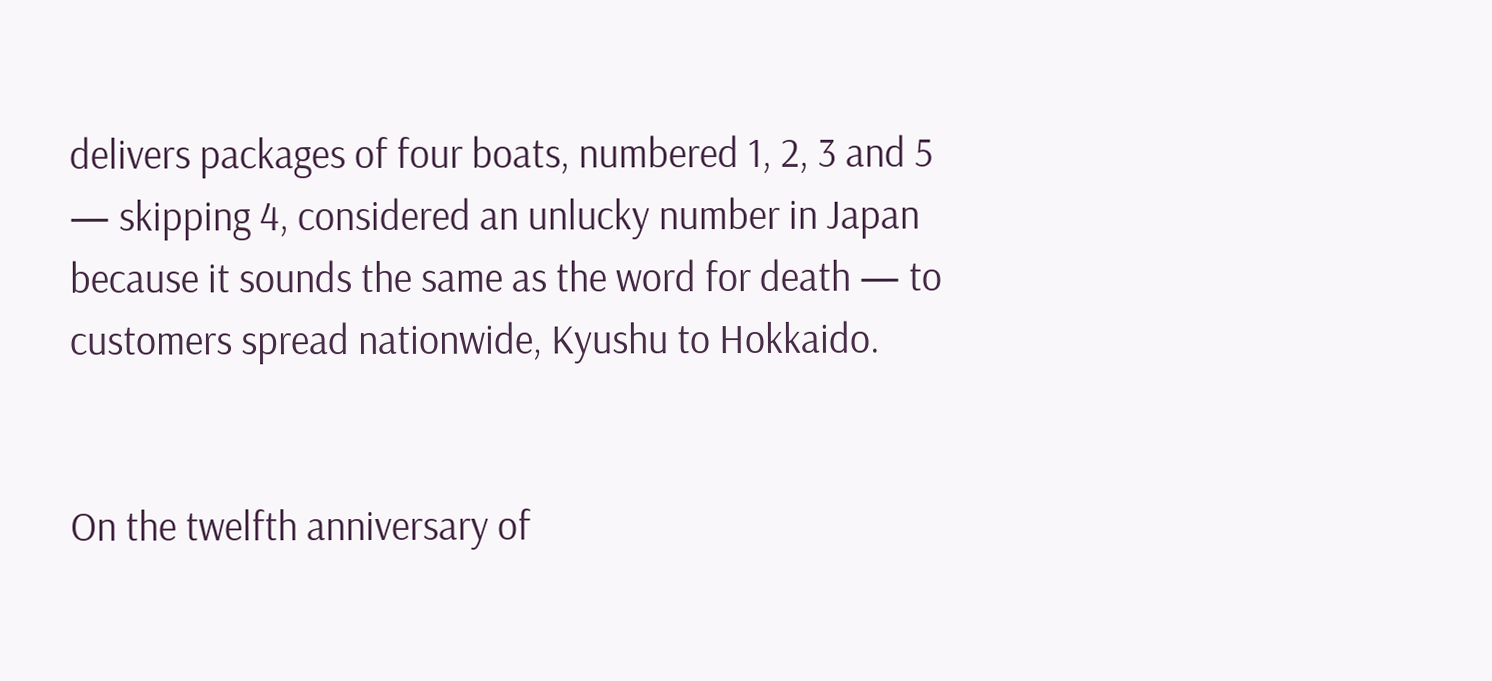delivers packages of four boats, numbered 1, 2, 3 and 5 — skipping 4, considered an unlucky number in Japan because it sounds the same as the word for death — to customers spread nationwide, Kyushu to Hokkaido.


On the twelfth anniversary of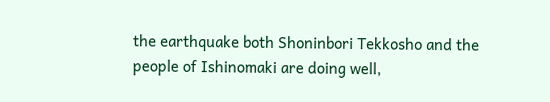the earthquake both Shoninbori Tekkosho and the people of Ishinomaki are doing well,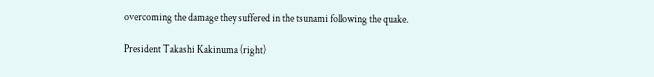overcoming the damage they suffered in the tsunami following the quake.

President Takashi Kakinuma (right)